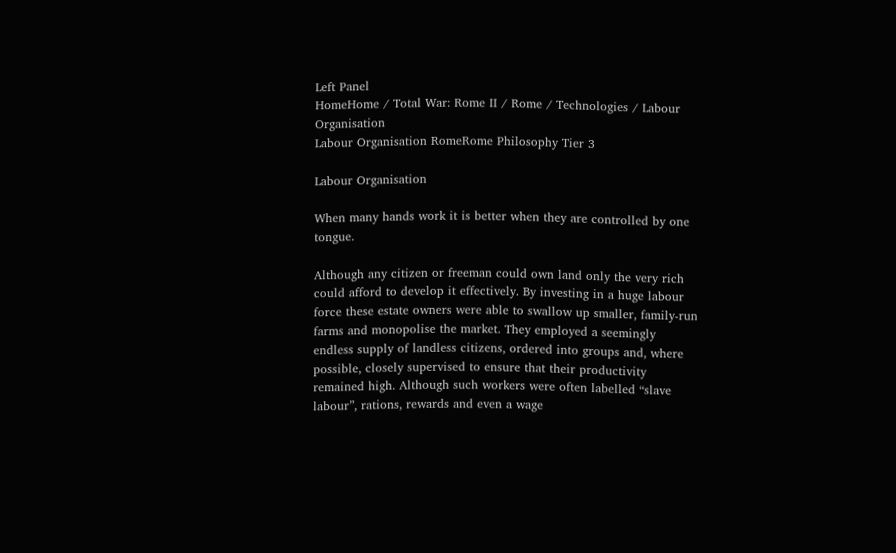Left Panel
HomeHome / Total War: Rome II / Rome / Technologies / Labour Organisation
Labour Organisation RomeRome Philosophy Tier 3

Labour Organisation

When many hands work it is better when they are controlled by one tongue.

Although any citizen or freeman could own land only the very rich could afford to develop it effectively. By investing in a huge labour force these estate owners were able to swallow up smaller, family-run farms and monopolise the market. They employed a seemingly endless supply of landless citizens, ordered into groups and, where possible, closely supervised to ensure that their productivity remained high. Although such workers were often labelled “slave labour”, rations, rewards and even a wage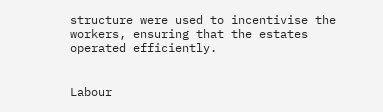structure were used to incentivise the workers, ensuring that the estates operated efficiently.


Labour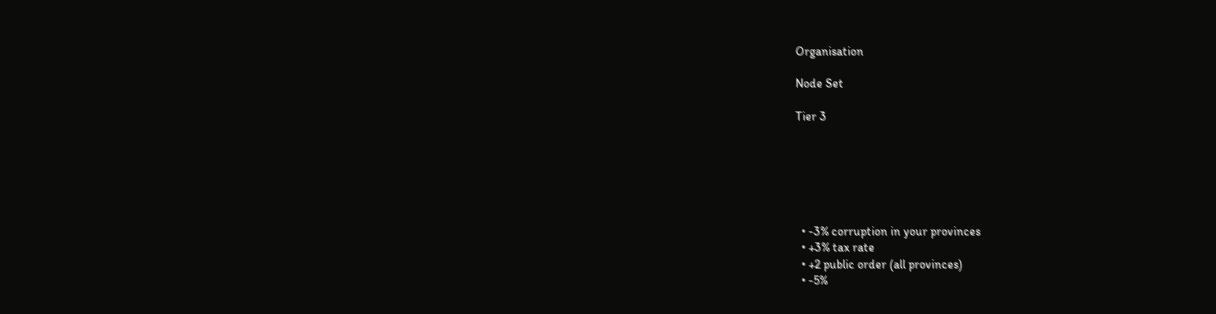Organisation

Node Set

Tier 3






  • -3% corruption in your provinces
  • +3% tax rate
  • +2 public order (all provinces)
  • -5%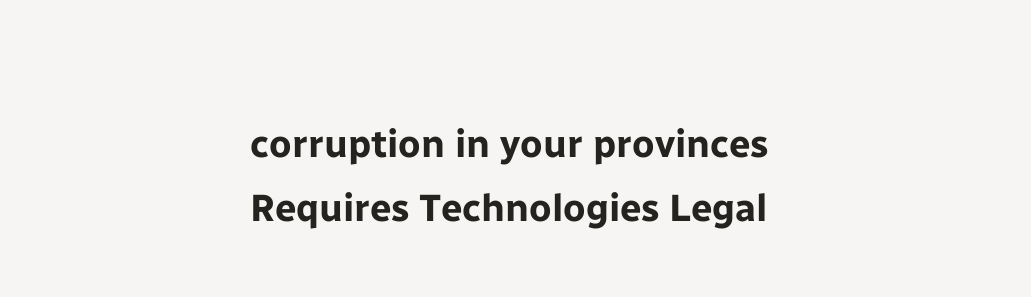corruption in your provinces
Requires Technologies Legal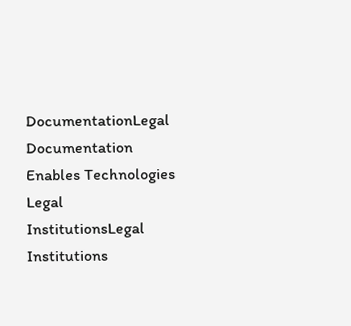DocumentationLegal Documentation
Enables Technologies Legal InstitutionsLegal Institutions